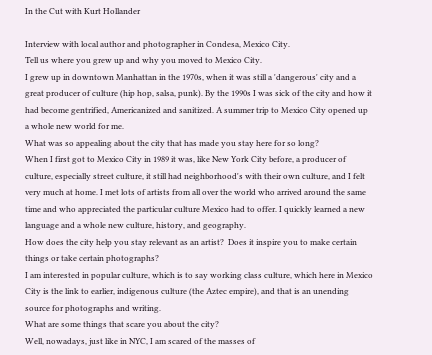In the Cut with Kurt Hollander

Interview with local author and photographer in Condesa, Mexico City.
Tell us where you grew up and why you moved to Mexico City.
I grew up in downtown Manhattan in the 1970s, when it was still a 'dangerous' city and a great producer of culture (hip hop, salsa, punk). By the 1990s I was sick of the city and how it had become gentrified, Americanized and sanitized. A summer trip to Mexico City opened up a whole new world for me.
What was so appealing about the city that has made you stay here for so long?
When I first got to Mexico City in 1989 it was, like New York City before, a producer of culture, especially street culture, it still had neighborhood's with their own culture, and I felt very much at home. I met lots of artists from all over the world who arrived around the same time and who appreciated the particular culture Mexico had to offer. I quickly learned a new language and a whole new culture, history, and geography.
How does the city help you stay relevant as an artist?  Does it inspire you to make certain things or take certain photographs?
I am interested in popular culture, which is to say working class culture, which here in Mexico City is the link to earlier, indigenous culture (the Aztec empire), and that is an unending source for photographs and writing.
What are some things that scare you about the city?
Well, nowadays, just like in NYC, I am scared of the masses of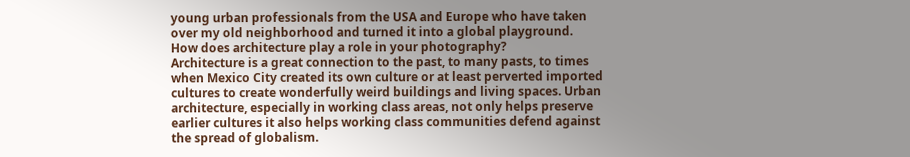young urban professionals from the USA and Europe who have taken over my old neighborhood and turned it into a global playground.
How does architecture play a role in your photography?
Architecture is a great connection to the past, to many pasts, to times when Mexico City created its own culture or at least perverted imported cultures to create wonderfully weird buildings and living spaces. Urban architecture, especially in working class areas, not only helps preserve earlier cultures it also helps working class communities defend against the spread of globalism.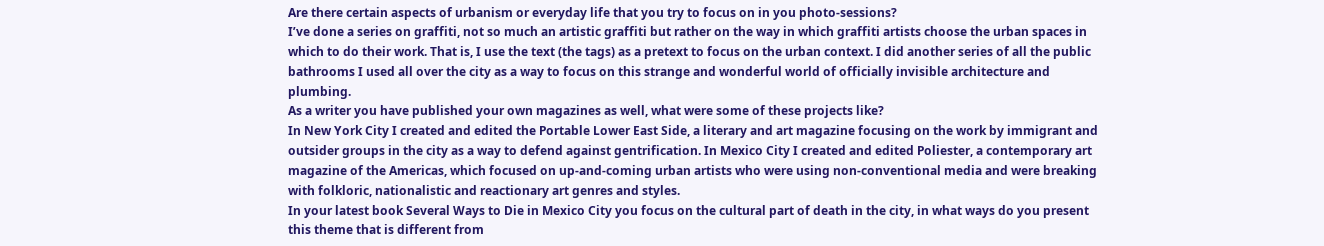Are there certain aspects of urbanism or everyday life that you try to focus on in you photo-sessions?
I’ve done a series on graffiti, not so much an artistic graffiti but rather on the way in which graffiti artists choose the urban spaces in which to do their work. That is, I use the text (the tags) as a pretext to focus on the urban context. I did another series of all the public bathrooms I used all over the city as a way to focus on this strange and wonderful world of officially invisible architecture and plumbing.
As a writer you have published your own magazines as well, what were some of these projects like?
In New York City I created and edited the Portable Lower East Side, a literary and art magazine focusing on the work by immigrant and outsider groups in the city as a way to defend against gentrification. In Mexico City I created and edited Poliester, a contemporary art magazine of the Americas, which focused on up-and-coming urban artists who were using non-conventional media and were breaking with folkloric, nationalistic and reactionary art genres and styles.
In your latest book Several Ways to Die in Mexico City you focus on the cultural part of death in the city, in what ways do you present this theme that is different from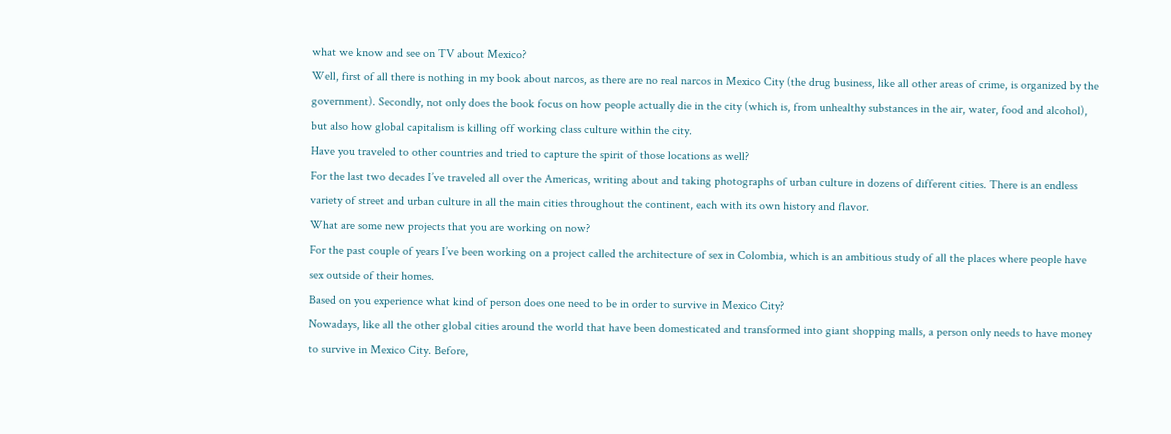what we know and see on TV about Mexico?
Well, first of all there is nothing in my book about narcos, as there are no real narcos in Mexico City (the drug business, like all other areas of crime, is organized by the government). Secondly, not only does the book focus on how people actually die in the city (which is, from unhealthy substances in the air, water, food and alcohol), but also how global capitalism is killing off working class culture within the city.
Have you traveled to other countries and tried to capture the spirit of those locations as well?
For the last two decades I’ve traveled all over the Americas, writing about and taking photographs of urban culture in dozens of different cities. There is an endless variety of street and urban culture in all the main cities throughout the continent, each with its own history and flavor.
What are some new projects that you are working on now?
For the past couple of years I’ve been working on a project called the architecture of sex in Colombia, which is an ambitious study of all the places where people have sex outside of their homes.
Based on you experience what kind of person does one need to be in order to survive in Mexico City?
Nowadays, like all the other global cities around the world that have been domesticated and transformed into giant shopping malls, a person only needs to have money to survive in Mexico City. Before,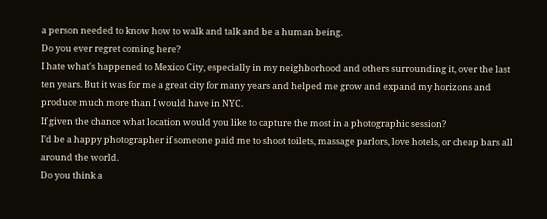a person needed to know how to walk and talk and be a human being.
Do you ever regret coming here?
I hate what's happened to Mexico City, especially in my neighborhood and others surrounding it, over the last ten years. But it was for me a great city for many years and helped me grow and expand my horizons and produce much more than I would have in NYC.
If given the chance what location would you like to capture the most in a photographic session?
I’d be a happy photographer if someone paid me to shoot toilets, massage parlors, love hotels, or cheap bars all around the world.
Do you think a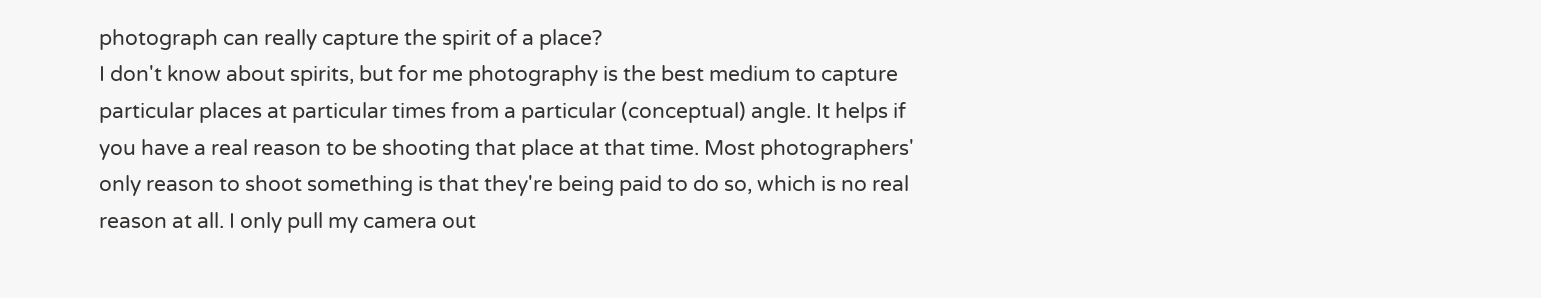photograph can really capture the spirit of a place?
I don't know about spirits, but for me photography is the best medium to capture particular places at particular times from a particular (conceptual) angle. It helps if you have a real reason to be shooting that place at that time. Most photographers' only reason to shoot something is that they're being paid to do so, which is no real reason at all. I only pull my camera out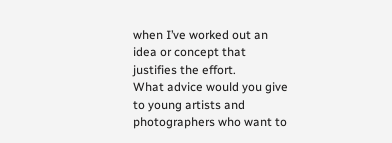when I’ve worked out an idea or concept that justifies the effort.
What advice would you give to young artists and photographers who want to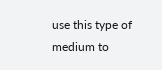use this type of medium to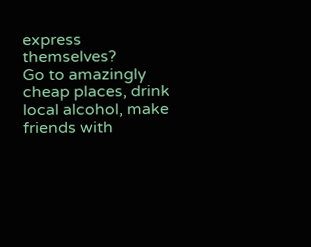express themselves?
Go to amazingly cheap places, drink local alcohol, make friends with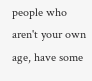people who aren't your own age, have some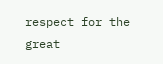respect for the great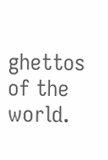ghettos of the world.